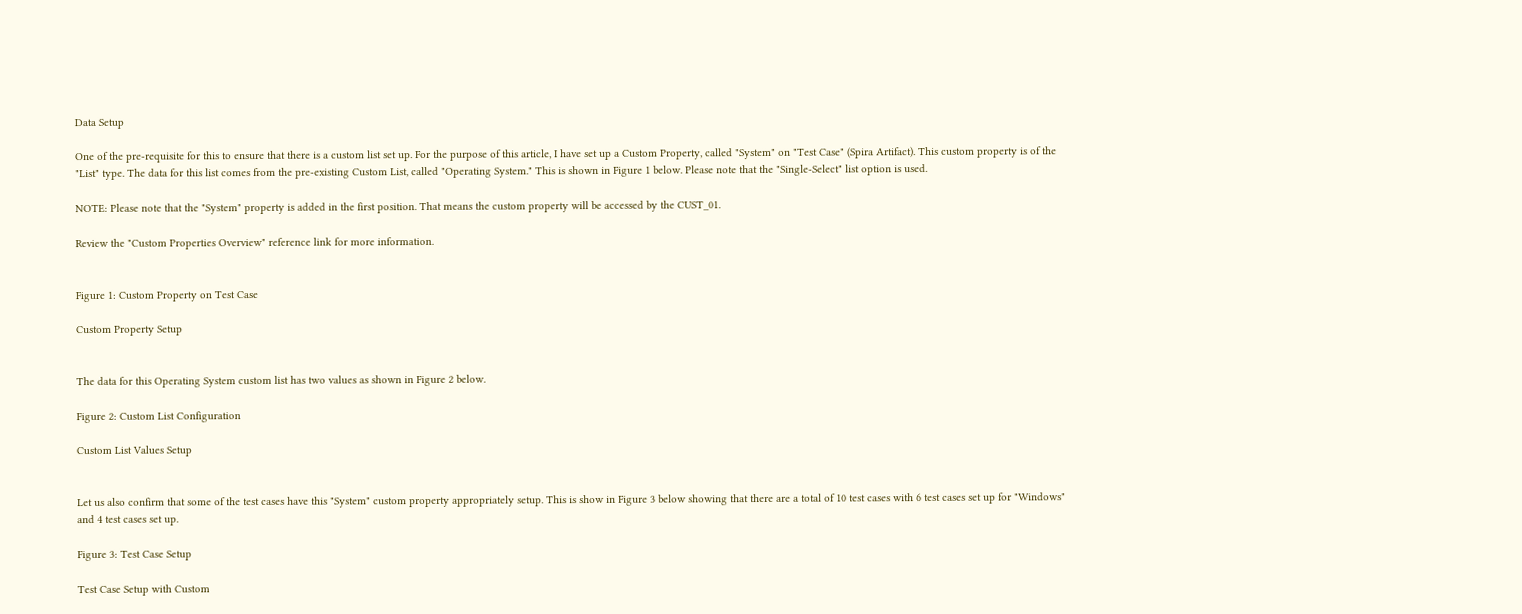Data Setup

One of the pre-requisite for this to ensure that there is a custom list set up. For the purpose of this article, I have set up a Custom Property, called "System" on "Test Case" (Spira Artifact). This custom property is of the "List" type. The data for this list comes from the pre-existing Custom List, called "Operating System." This is shown in Figure 1 below. Please note that the "Single-Select" list option is used.

NOTE: Please note that the "System" property is added in the first position. That means the custom property will be accessed by the CUST_01.

Review the "Custom Properties Overview" reference link for more information.


Figure 1: Custom Property on Test Case

Custom Property Setup


The data for this Operating System custom list has two values as shown in Figure 2 below.

Figure 2: Custom List Configuration

Custom List Values Setup


Let us also confirm that some of the test cases have this "System" custom property appropriately setup. This is show in Figure 3 below showing that there are a total of 10 test cases with 6 test cases set up for "Windows" and 4 test cases set up.

Figure 3: Test Case Setup

Test Case Setup with Custom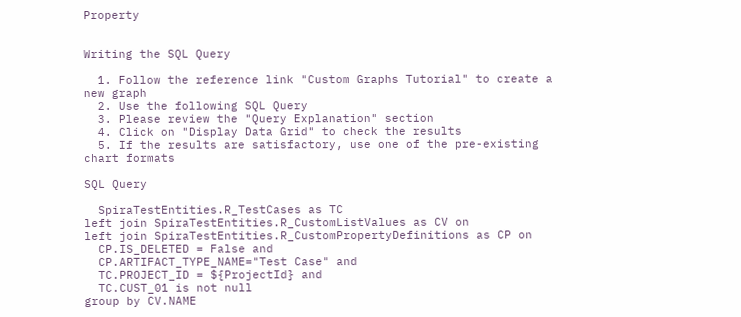Property


Writing the SQL Query

  1. Follow the reference link "Custom Graphs Tutorial" to create a new graph
  2. Use the following SQL Query
  3. Please review the "Query Explanation" section
  4. Click on "Display Data Grid" to check the results
  5. If the results are satisfactory, use one of the pre-existing chart formats

SQL Query

  SpiraTestEntities.R_TestCases as TC
left join SpiraTestEntities.R_CustomListValues as CV on
left join SpiraTestEntities.R_CustomPropertyDefinitions as CP on
  CP.IS_DELETED = False and
  CP.ARTIFACT_TYPE_NAME="Test Case" and
  TC.PROJECT_ID = ${ProjectId} and
  TC.CUST_01 is not null
group by CV.NAME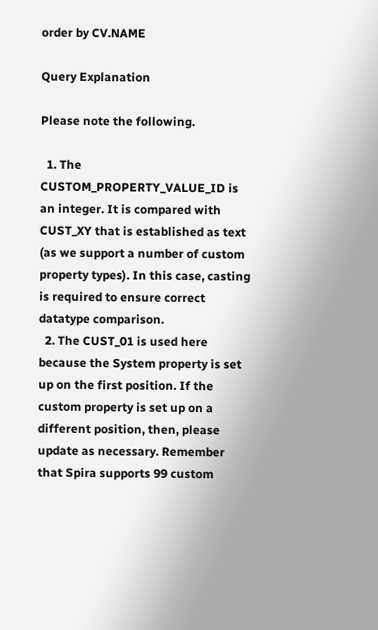order by CV.NAME

Query Explanation

Please note the following.

  1. The CUSTOM_PROPERTY_VALUE_ID is an integer. It is compared with CUST_XY that is established as text (as we support a number of custom property types). In this case, casting is required to ensure correct datatype comparison.
  2. The CUST_01 is used here because the System property is set up on the first position. If the custom property is set up on a different position, then, please update as necessary. Remember that Spira supports 99 custom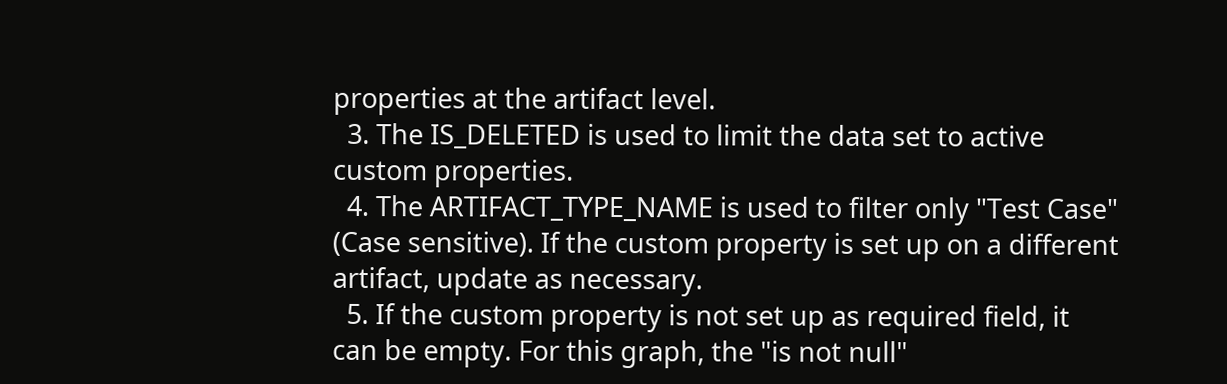properties at the artifact level.
  3. The IS_DELETED is used to limit the data set to active custom properties.
  4. The ARTIFACT_TYPE_NAME is used to filter only "Test Case" (Case sensitive). If the custom property is set up on a different artifact, update as necessary.
  5. If the custom property is not set up as required field, it can be empty. For this graph, the "is not null"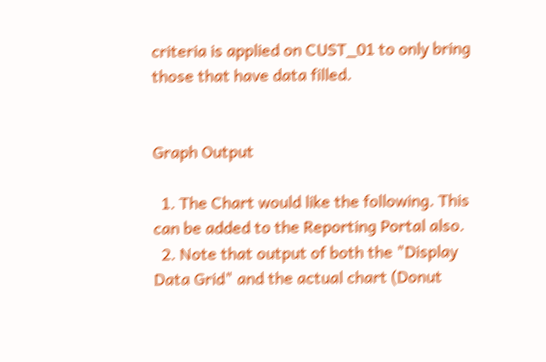criteria is applied on CUST_01 to only bring those that have data filled.


Graph Output

  1. The Chart would like the following. This can be added to the Reporting Portal also.
  2. Note that output of both the "Display Data Grid" and the actual chart (Donut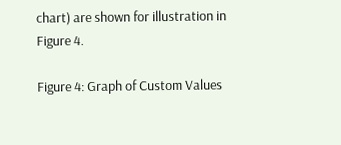chart) are shown for illustration in Figure 4.

Figure 4: Graph of Custom Values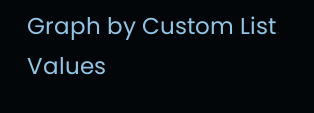Graph by Custom List Values